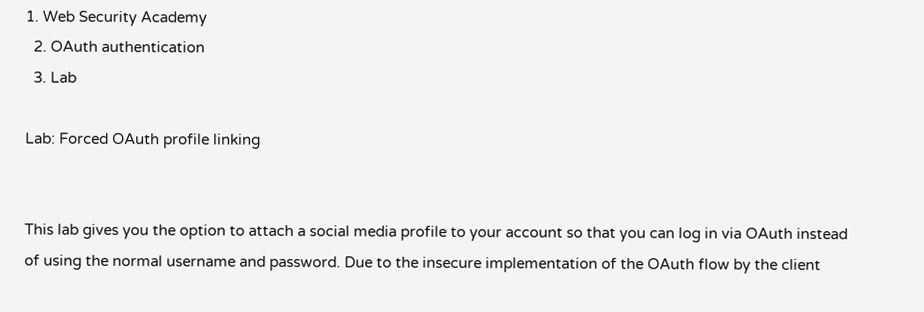1. Web Security Academy
  2. OAuth authentication
  3. Lab

Lab: Forced OAuth profile linking


This lab gives you the option to attach a social media profile to your account so that you can log in via OAuth instead of using the normal username and password. Due to the insecure implementation of the OAuth flow by the client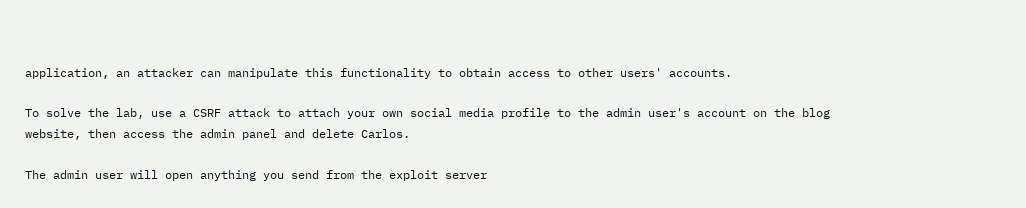application, an attacker can manipulate this functionality to obtain access to other users' accounts.

To solve the lab, use a CSRF attack to attach your own social media profile to the admin user's account on the blog website, then access the admin panel and delete Carlos.

The admin user will open anything you send from the exploit server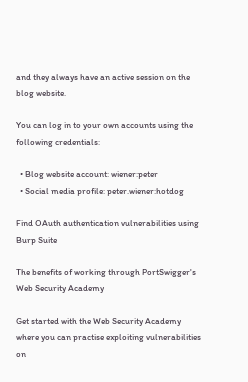and they always have an active session on the blog website.

You can log in to your own accounts using the following credentials:

  • Blog website account: wiener:peter
  • Social media profile: peter.wiener:hotdog

Find OAuth authentication vulnerabilities using Burp Suite

The benefits of working through PortSwigger's Web Security Academy

Get started with the Web Security Academy where you can practise exploiting vulnerabilities on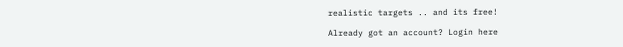realistic targets .. and its free!

Already got an account? Login here